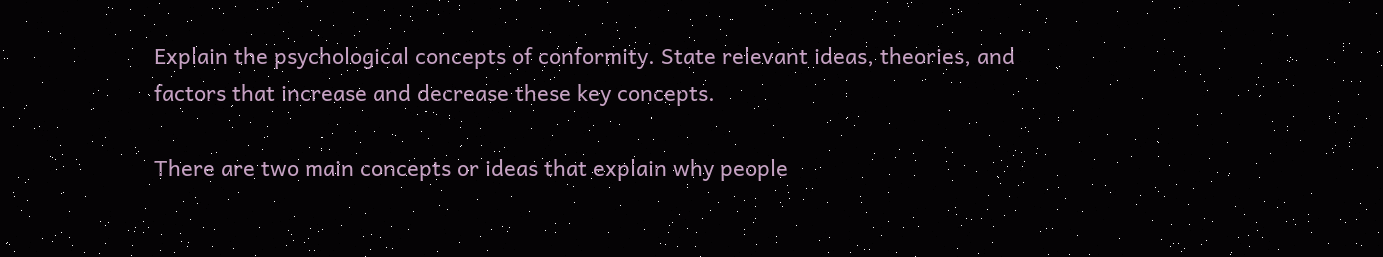Explain the psychological concepts of conformity. State relevant ideas, theories, and factors that increase and decrease these key concepts.

There are two main concepts or ideas that explain why people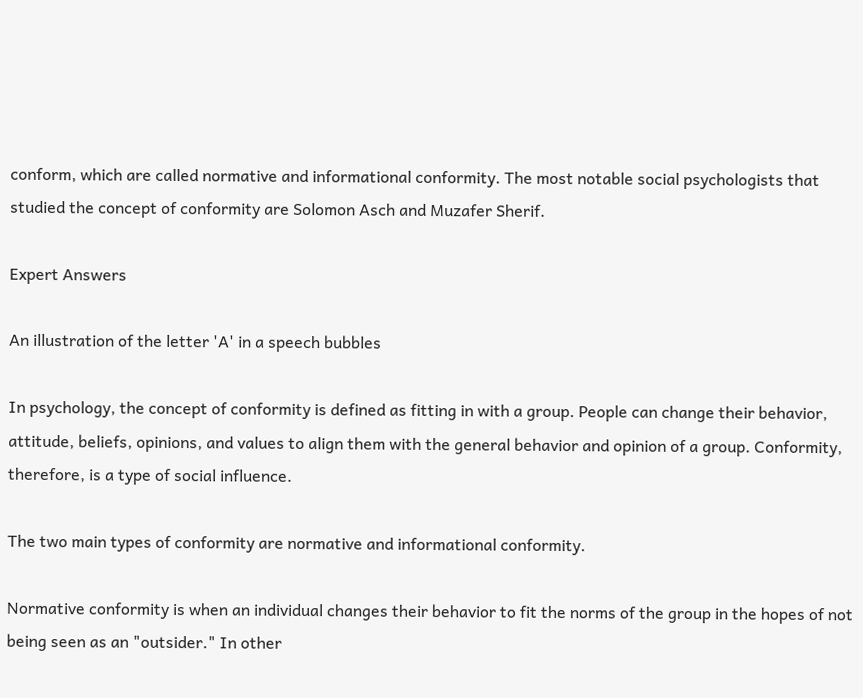conform, which are called normative and informational conformity. The most notable social psychologists that studied the concept of conformity are Solomon Asch and Muzafer Sherif.

Expert Answers

An illustration of the letter 'A' in a speech bubbles

In psychology, the concept of conformity is defined as fitting in with a group. People can change their behavior, attitude, beliefs, opinions, and values to align them with the general behavior and opinion of a group. Conformity, therefore, is a type of social influence.

The two main types of conformity are normative and informational conformity.

Normative conformity is when an individual changes their behavior to fit the norms of the group in the hopes of not being seen as an "outsider." In other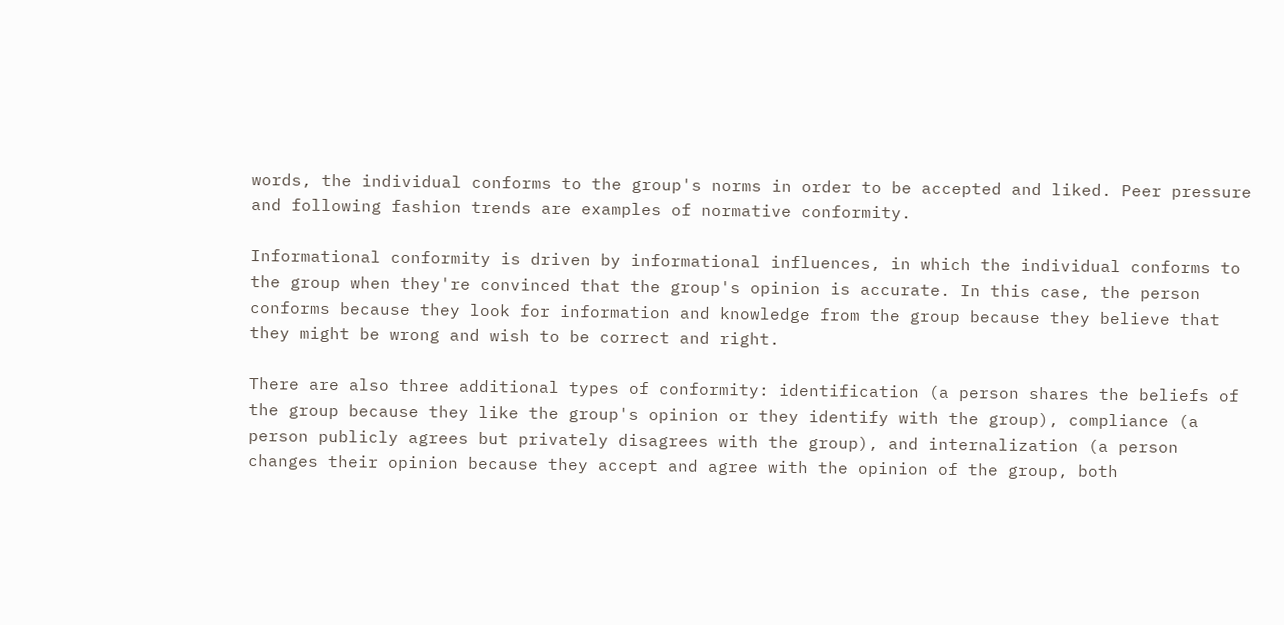words, the individual conforms to the group's norms in order to be accepted and liked. Peer pressure and following fashion trends are examples of normative conformity.

Informational conformity is driven by informational influences, in which the individual conforms to the group when they're convinced that the group's opinion is accurate. In this case, the person conforms because they look for information and knowledge from the group because they believe that they might be wrong and wish to be correct and right.

There are also three additional types of conformity: identification (a person shares the beliefs of the group because they like the group's opinion or they identify with the group), compliance (a person publicly agrees but privately disagrees with the group), and internalization (a person changes their opinion because they accept and agree with the opinion of the group, both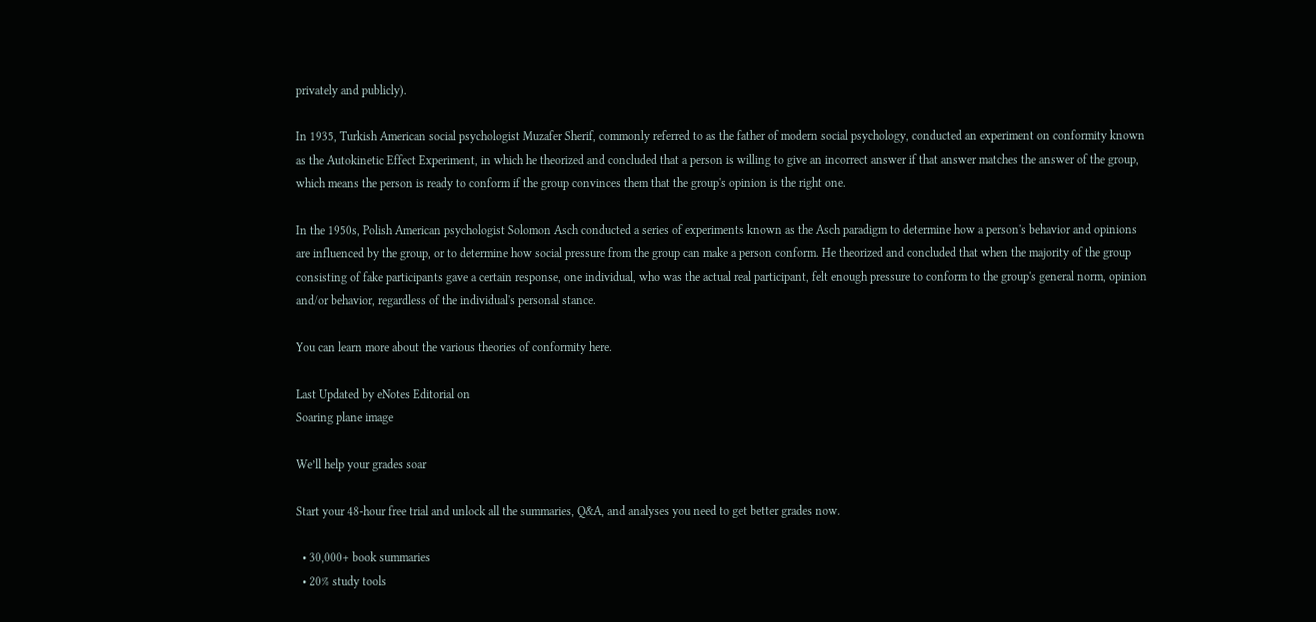privately and publicly).

In 1935, Turkish American social psychologist Muzafer Sherif, commonly referred to as the father of modern social psychology, conducted an experiment on conformity known as the Autokinetic Effect Experiment, in which he theorized and concluded that a person is willing to give an incorrect answer if that answer matches the answer of the group, which means the person is ready to conform if the group convinces them that the group's opinion is the right one.

In the 1950s, Polish American psychologist Solomon Asch conducted a series of experiments known as the Asch paradigm to determine how a person's behavior and opinions are influenced by the group, or to determine how social pressure from the group can make a person conform. He theorized and concluded that when the majority of the group consisting of fake participants gave a certain response, one individual, who was the actual real participant, felt enough pressure to conform to the group's general norm, opinion and/or behavior, regardless of the individual's personal stance.

You can learn more about the various theories of conformity here.

Last Updated by eNotes Editorial on
Soaring plane image

We’ll help your grades soar

Start your 48-hour free trial and unlock all the summaries, Q&A, and analyses you need to get better grades now.

  • 30,000+ book summaries
  • 20% study tools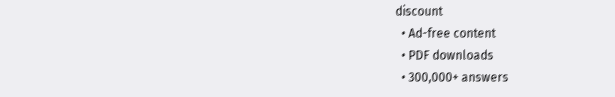discount
  • Ad-free content
  • PDF downloads
  • 300,000+ answers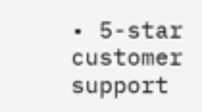• 5-star customer support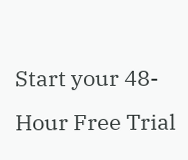Start your 48-Hour Free Trial